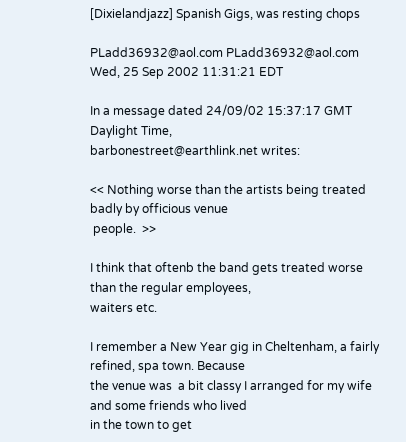[Dixielandjazz] Spanish Gigs, was resting chops

PLadd36932@aol.com PLadd36932@aol.com
Wed, 25 Sep 2002 11:31:21 EDT

In a message dated 24/09/02 15:37:17 GMT Daylight Time,
barbonestreet@earthlink.net writes:

<< Nothing worse than the artists being treated badly by officious venue
 people.  >>

I think that oftenb the band gets treated worse than the regular employees,
waiters etc.

I remember a New Year gig in Cheltenham, a fairly refined, spa town. Because
the venue was  a bit classy I arranged for my wife and some friends who lived
in the town to get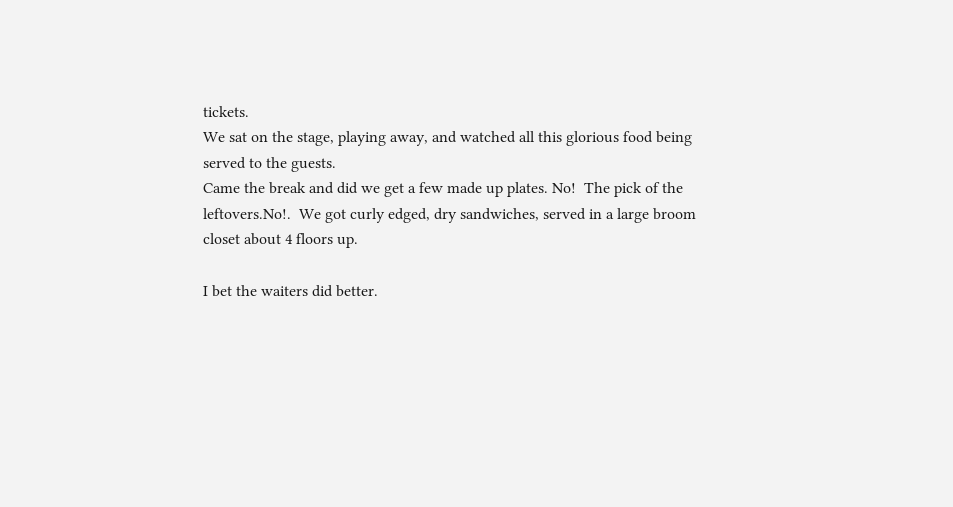tickets.
We sat on the stage, playing away, and watched all this glorious food being
served to the guests.
Came the break and did we get a few made up plates. No!  The pick of the
leftovers.No!.  We got curly edged, dry sandwiches, served in a large broom
closet about 4 floors up.

I bet the waiters did better.